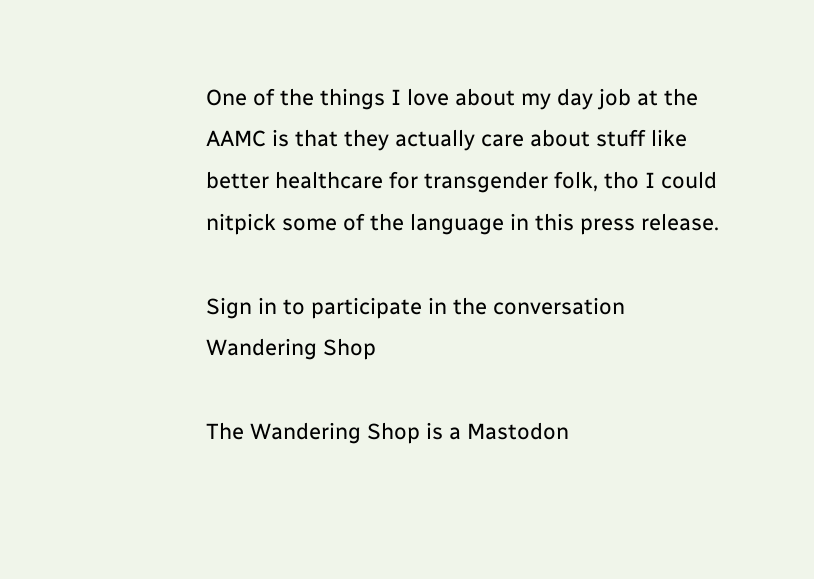One of the things I love about my day job at the AAMC is that they actually care about stuff like better healthcare for transgender folk, tho I could nitpick some of the language in this press release.

Sign in to participate in the conversation
Wandering Shop

The Wandering Shop is a Mastodon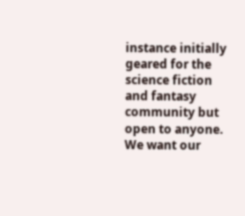instance initially geared for the science fiction and fantasy community but open to anyone. We want our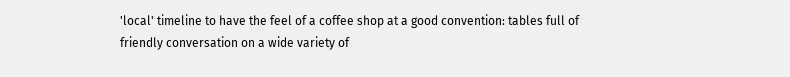'local' timeline to have the feel of a coffee shop at a good convention: tables full of friendly conversation on a wide variety of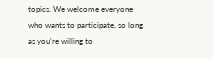topics. We welcome everyone who wants to participate, so long as you're willing to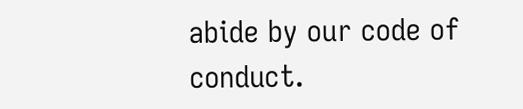abide by our code of conduct.